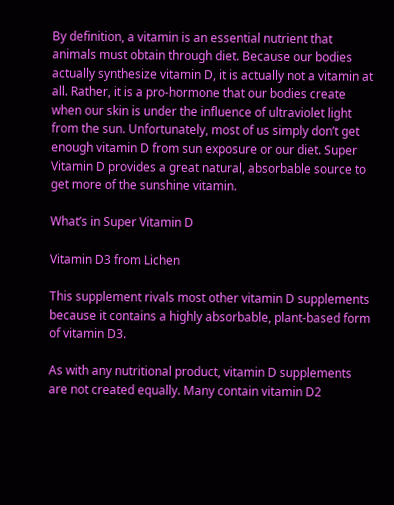By definition, a vitamin is an essential nutrient that animals must obtain through diet. Because our bodies actually synthesize vitamin D, it is actually not a vitamin at all. Rather, it is a pro-hormone that our bodies create when our skin is under the influence of ultraviolet light from the sun. Unfortunately, most of us simply don’t get enough vitamin D from sun exposure or our diet. Super Vitamin D provides a great natural, absorbable source to get more of the sunshine vitamin.

What’s in Super Vitamin D

Vitamin D3 from Lichen

This supplement rivals most other vitamin D supplements because it contains a highly absorbable, plant-based form of vitamin D3.

As with any nutritional product, vitamin D supplements are not created equally. Many contain vitamin D2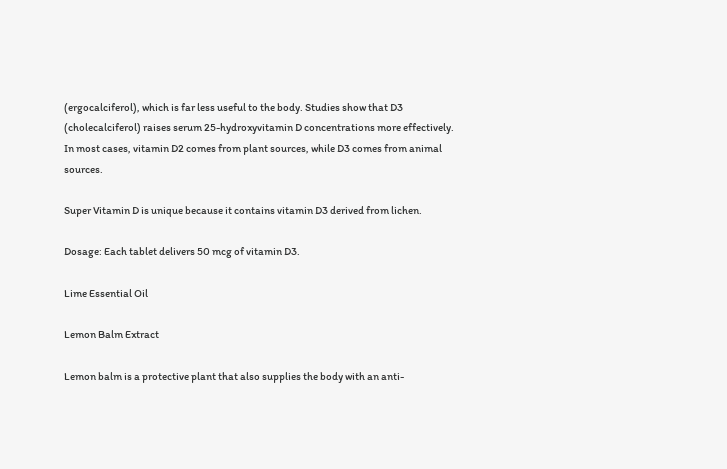(ergocalciferol), which is far less useful to the body. Studies show that D3 (cholecalciferol) raises serum 25-hydroxyvitamin D concentrations more effectively. In most cases, vitamin D2 comes from plant sources, while D3 comes from animal sources.

Super Vitamin D is unique because it contains vitamin D3 derived from lichen.

Dosage: Each tablet delivers 50 mcg of vitamin D3.

Lime Essential Oil

Lemon Balm Extract

Lemon balm is a protective plant that also supplies the body with an anti-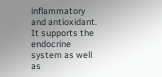inflammatory and antioxidant. It supports the endocrine system as well as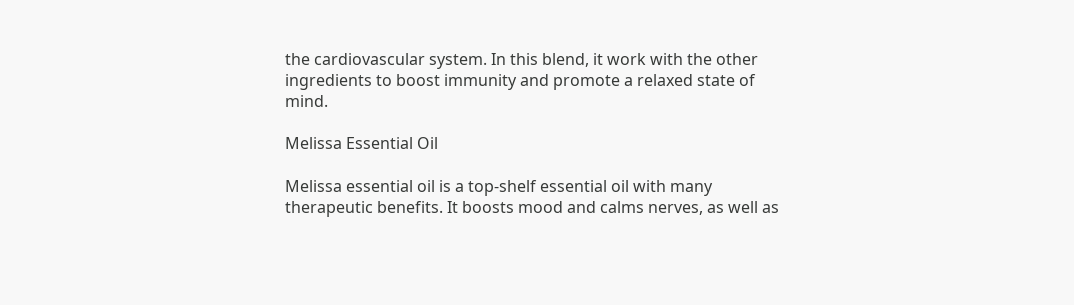the cardiovascular system. In this blend, it work with the other ingredients to boost immunity and promote a relaxed state of mind.

Melissa Essential Oil

Melissa essential oil is a top-shelf essential oil with many therapeutic benefits. It boosts mood and calms nerves, as well as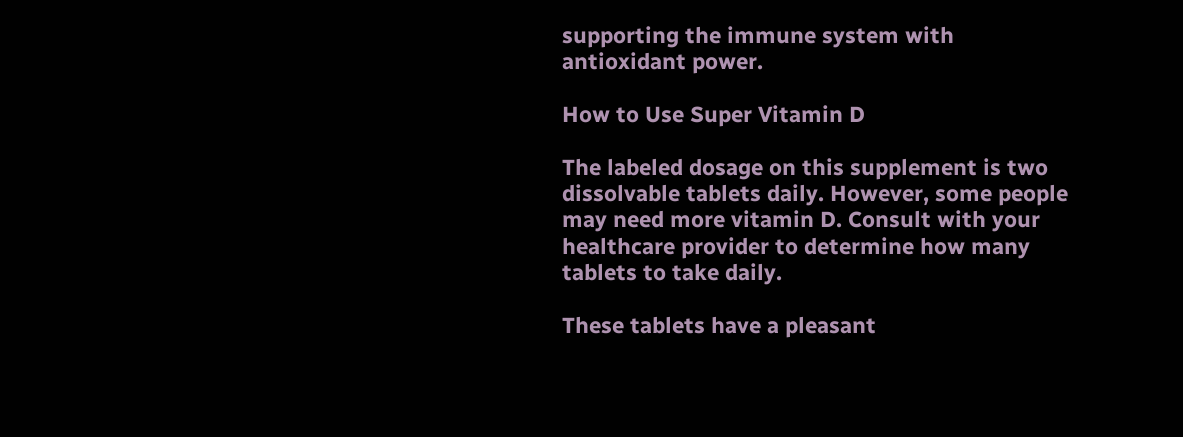supporting the immune system with antioxidant power.

How to Use Super Vitamin D

The labeled dosage on this supplement is two dissolvable tablets daily. However, some people may need more vitamin D. Consult with your healthcare provider to determine how many tablets to take daily.

These tablets have a pleasant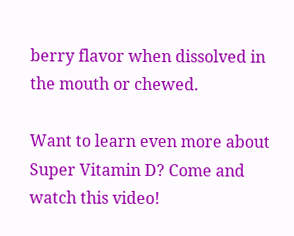berry flavor when dissolved in the mouth or chewed.

Want to learn even more about Super Vitamin D? Come and watch this video!